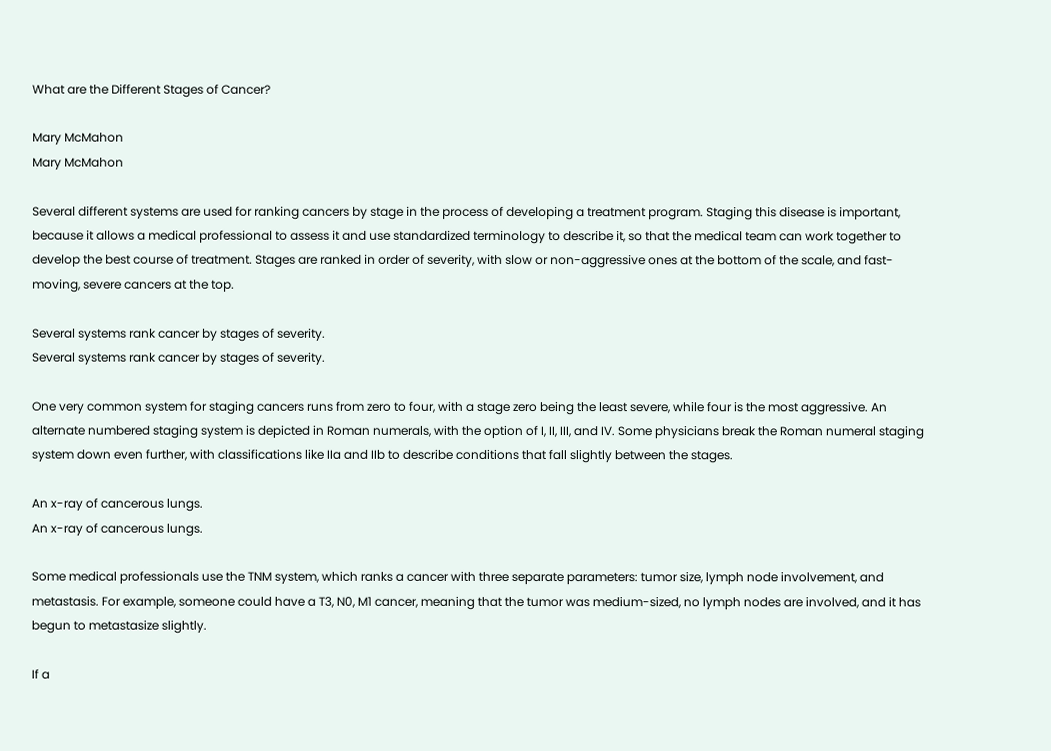What are the Different Stages of Cancer?

Mary McMahon
Mary McMahon

Several different systems are used for ranking cancers by stage in the process of developing a treatment program. Staging this disease is important, because it allows a medical professional to assess it and use standardized terminology to describe it, so that the medical team can work together to develop the best course of treatment. Stages are ranked in order of severity, with slow or non-aggressive ones at the bottom of the scale, and fast-moving, severe cancers at the top.

Several systems rank cancer by stages of severity.
Several systems rank cancer by stages of severity.

One very common system for staging cancers runs from zero to four, with a stage zero being the least severe, while four is the most aggressive. An alternate numbered staging system is depicted in Roman numerals, with the option of I, II, III, and IV. Some physicians break the Roman numeral staging system down even further, with classifications like IIa and IIb to describe conditions that fall slightly between the stages.

An x-ray of cancerous lungs.
An x-ray of cancerous lungs.

Some medical professionals use the TNM system, which ranks a cancer with three separate parameters: tumor size, lymph node involvement, and metastasis. For example, someone could have a T3, N0, M1 cancer, meaning that the tumor was medium-sized, no lymph nodes are involved, and it has begun to metastasize slightly.

If a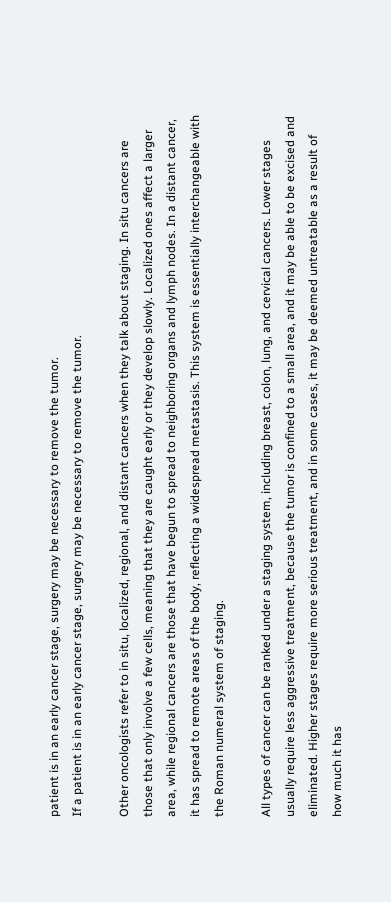patient is in an early cancer stage, surgery may be necessary to remove the tumor.
If a patient is in an early cancer stage, surgery may be necessary to remove the tumor.

Other oncologists refer to in situ, localized, regional, and distant cancers when they talk about staging. In situ cancers are those that only involve a few cells, meaning that they are caught early or they develop slowly. Localized ones affect a larger area, while regional cancers are those that have begun to spread to neighboring organs and lymph nodes. In a distant cancer, it has spread to remote areas of the body, reflecting a widespread metastasis. This system is essentially interchangeable with the Roman numeral system of staging.

All types of cancer can be ranked under a staging system, including breast, colon, lung, and cervical cancers. Lower stages usually require less aggressive treatment, because the tumor is confined to a small area, and it may be able to be excised and eliminated. Higher stages require more serious treatment, and in some cases, it may be deemed untreatable as a result of how much it has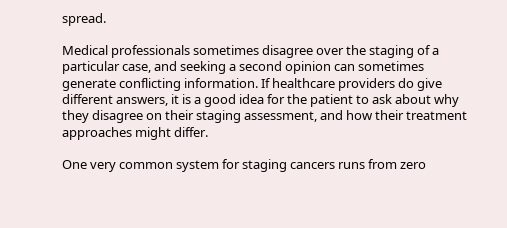spread.

Medical professionals sometimes disagree over the staging of a particular case, and seeking a second opinion can sometimes generate conflicting information. If healthcare providers do give different answers, it is a good idea for the patient to ask about why they disagree on their staging assessment, and how their treatment approaches might differ.

One very common system for staging cancers runs from zero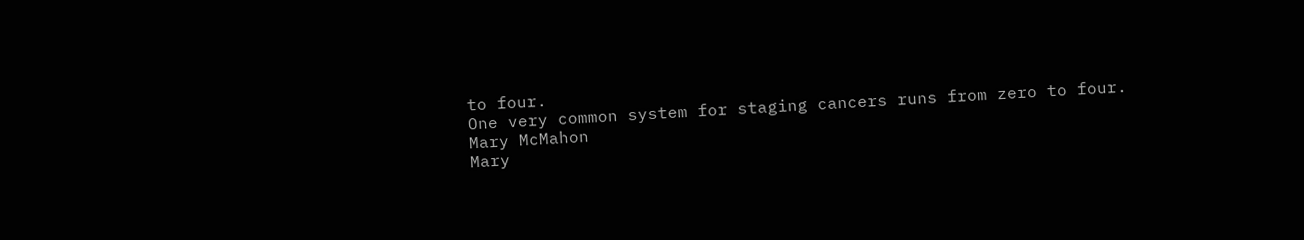to four.
One very common system for staging cancers runs from zero to four.
Mary McMahon
Mary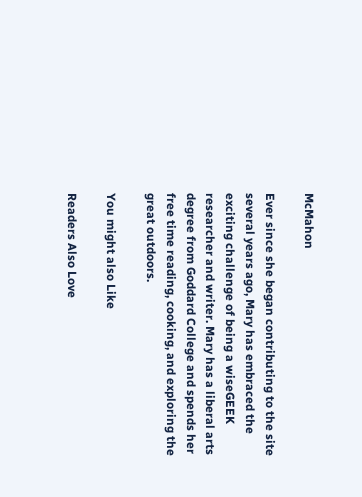McMahon

Ever since she began contributing to the site several years ago, Mary has embraced the exciting challenge of being a wiseGEEK researcher and writer. Mary has a liberal arts degree from Goddard College and spends her free time reading, cooking, and exploring the great outdoors.

You might also Like

Readers Also Love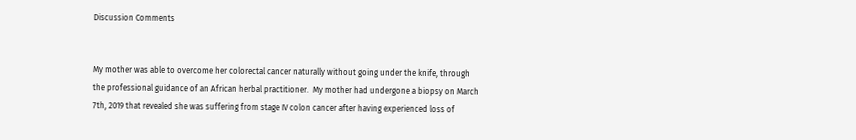Discussion Comments


My mother was able to overcome her colorectal cancer naturally without going under the knife, through the professional guidance of an African herbal practitioner.  My mother had undergone a biopsy on March 7th, 2019 that revealed she was suffering from stage IV colon cancer after having experienced loss of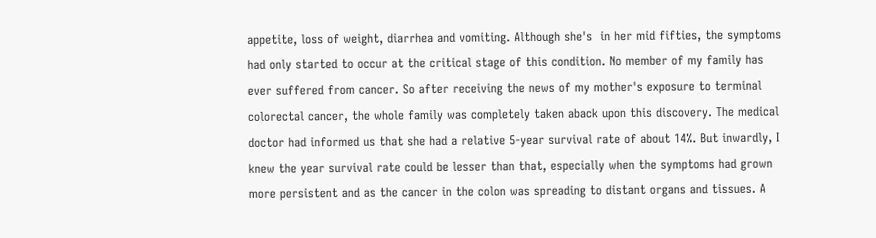appetite, loss of weight, diarrhea and vomiting. Although she's  in her mid fifties, the symptoms had only started to occur at the critical stage of this condition. No member of my family has ever suffered from cancer. So after receiving the news of my mother's exposure to terminal colorectal cancer, the whole family was completely taken aback upon this discovery. The medical doctor had informed us that she had a relative 5-year survival rate of about 14%. But inwardly, I knew the year survival rate could be lesser than that, especially when the symptoms had grown more persistent and as the cancer in the colon was spreading to distant organs and tissues. A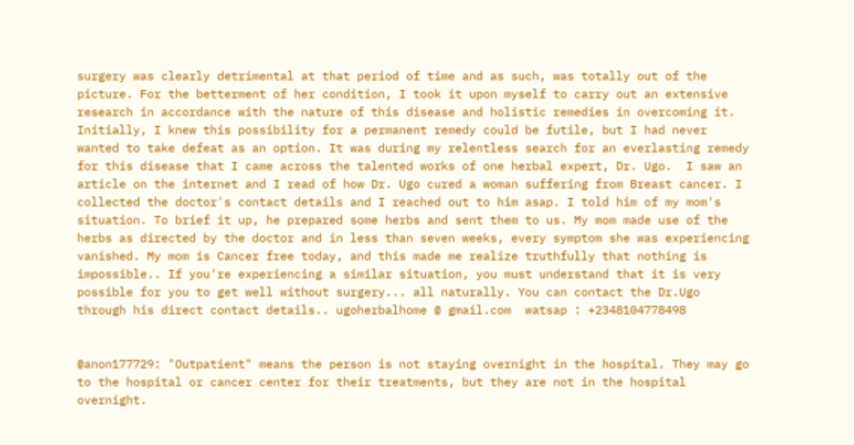surgery was clearly detrimental at that period of time and as such, was totally out of the picture. For the betterment of her condition, I took it upon myself to carry out an extensive research in accordance with the nature of this disease and holistic remedies in overcoming it. Initially, I knew this possibility for a permanent remedy could be futile, but I had never wanted to take defeat as an option. It was during my relentless search for an everlasting remedy for this disease that I came across the talented works of one herbal expert, Dr. Ugo.  I saw an article on the internet and I read of how Dr. Ugo cured a woman suffering from Breast cancer. I collected the doctor's contact details and I reached out to him asap. I told him of my mom's situation. To brief it up, he prepared some herbs and sent them to us. My mom made use of the herbs as directed by the doctor and in less than seven weeks, every symptom she was experiencing vanished. My mom is Cancer free today, and this made me realize truthfully that nothing is impossible.. If you're experiencing a similar situation, you must understand that it is very possible for you to get well without surgery... all naturally. You can contact the Dr.Ugo through his direct contact details.. ugoherbalhome @ gmail.com  watsap : +2348104778498


@anon177729: "Outpatient" means the person is not staying overnight in the hospital. They may go to the hospital or cancer center for their treatments, but they are not in the hospital overnight.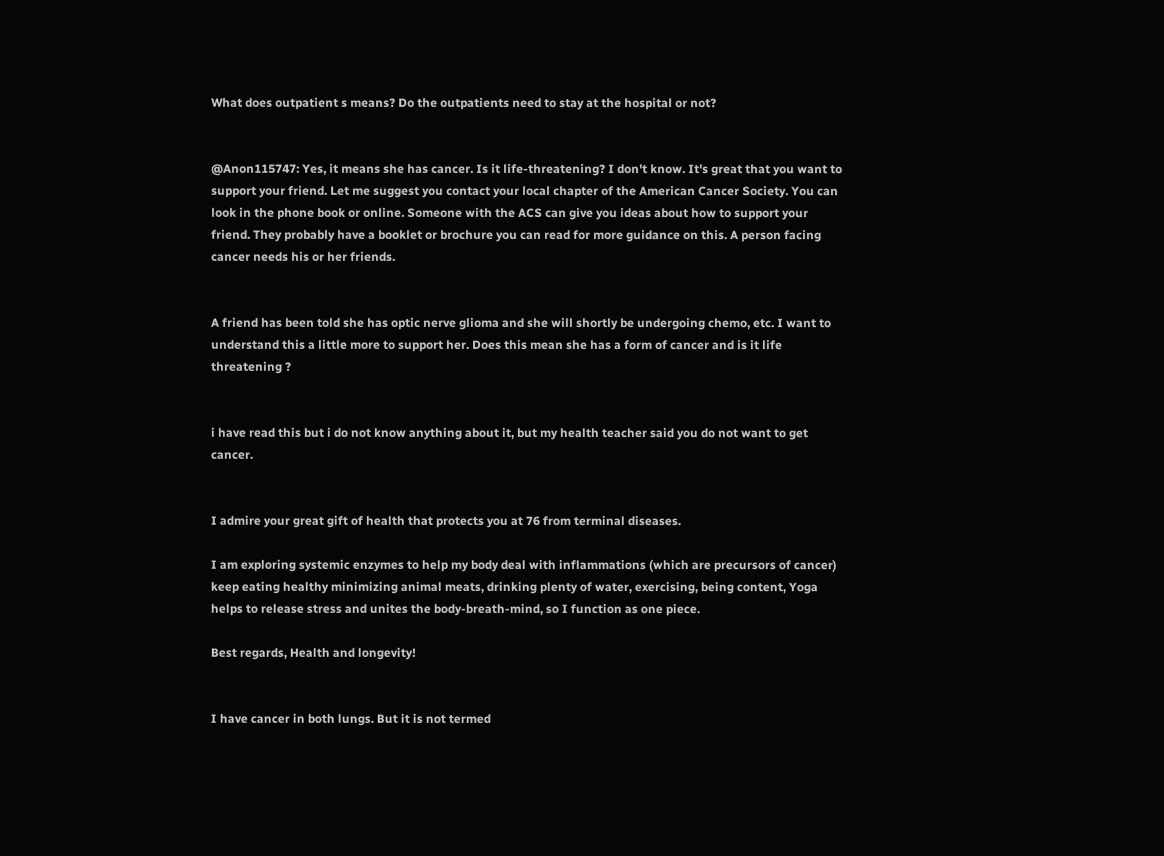What does outpatient s means? Do the outpatients need to stay at the hospital or not?


@Anon115747: Yes, it means she has cancer. Is it life-threatening? I don't know. It's great that you want to support your friend. Let me suggest you contact your local chapter of the American Cancer Society. You can look in the phone book or online. Someone with the ACS can give you ideas about how to support your friend. They probably have a booklet or brochure you can read for more guidance on this. A person facing cancer needs his or her friends.


A friend has been told she has optic nerve glioma and she will shortly be undergoing chemo, etc. I want to understand this a little more to support her. Does this mean she has a form of cancer and is it life threatening ?


i have read this but i do not know anything about it, but my health teacher said you do not want to get cancer.


I admire your great gift of health that protects you at 76 from terminal diseases.

I am exploring systemic enzymes to help my body deal with inflammations (which are precursors of cancer) keep eating healthy minimizing animal meats, drinking plenty of water, exercising, being content, Yoga helps to release stress and unites the body-breath-mind, so I function as one piece.

Best regards, Health and longevity!


I have cancer in both lungs. But it is not termed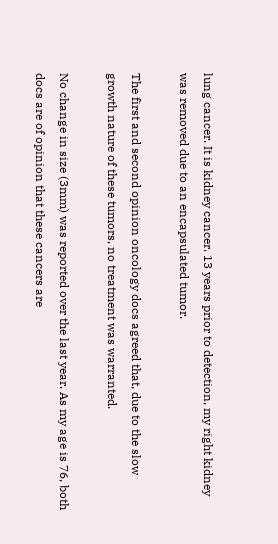lung cancer. It is kidney cancer. 13 years prior to detection, my right kidney was removed due to an encapsulated tumor.

The first and second opinion oncology docs agreed that, due to the slow growth nature of these tumors, no treatment was warranted.

No change in size (3mm) was reported over the last year. As my age is 76, both docs are of opinion that these cancers are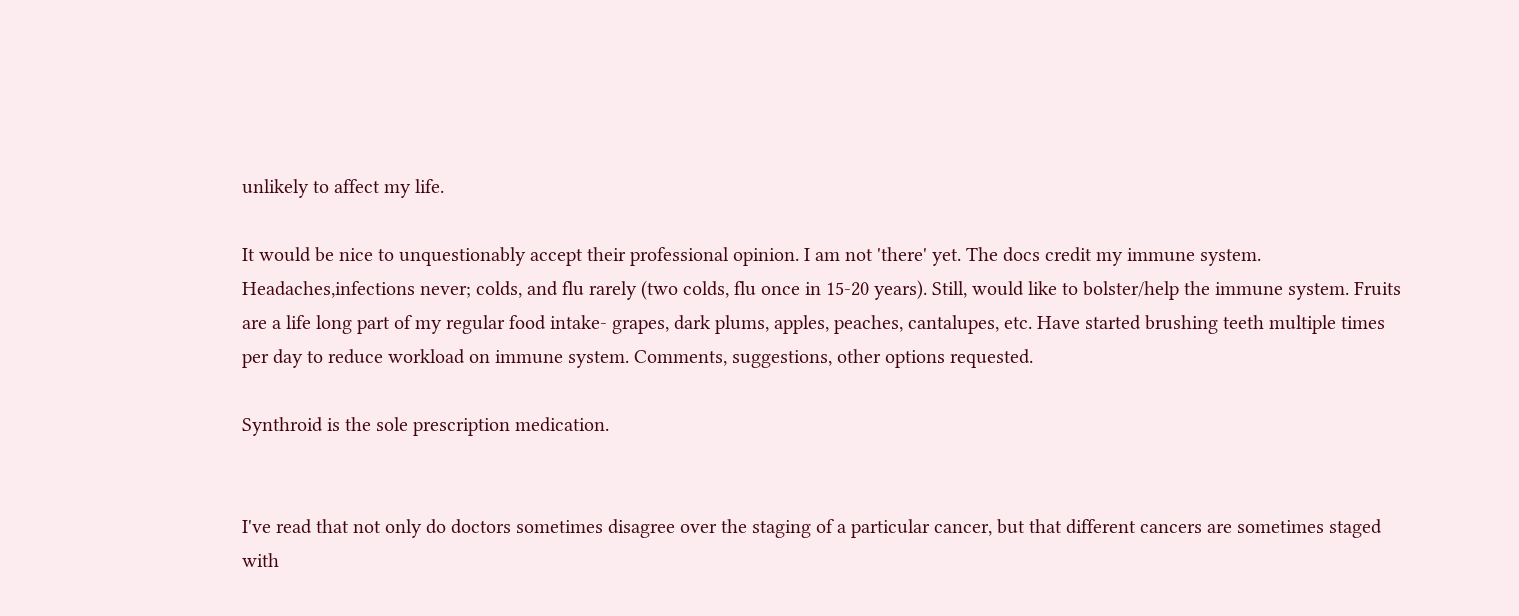unlikely to affect my life.

It would be nice to unquestionably accept their professional opinion. I am not 'there' yet. The docs credit my immune system. Headaches,infections never; colds, and flu rarely (two colds, flu once in 15-20 years). Still, would like to bolster/help the immune system. Fruits are a life long part of my regular food intake- grapes, dark plums, apples, peaches, cantalupes, etc. Have started brushing teeth multiple times per day to reduce workload on immune system. Comments, suggestions, other options requested.

Synthroid is the sole prescription medication.


I've read that not only do doctors sometimes disagree over the staging of a particular cancer, but that different cancers are sometimes staged with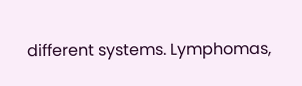different systems. Lymphomas,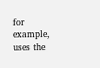for example, uses the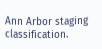Ann Arbor staging classification.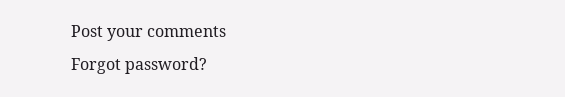Post your comments
Forgot password?